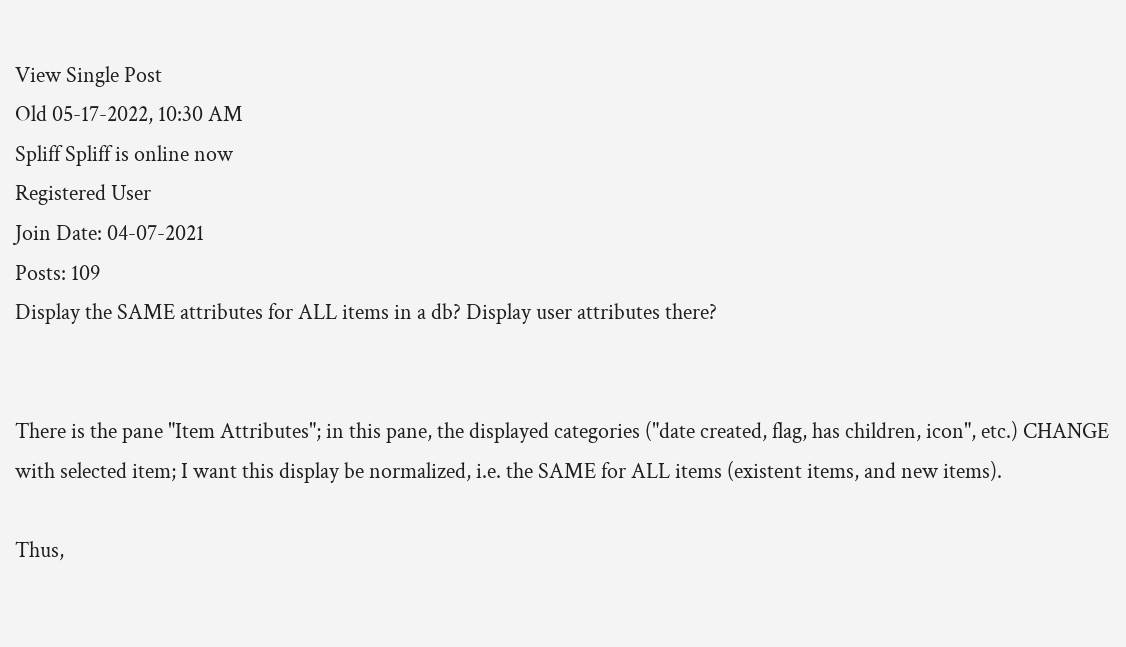View Single Post
Old 05-17-2022, 10:30 AM
Spliff Spliff is online now
Registered User
Join Date: 04-07-2021
Posts: 109
Display the SAME attributes for ALL items in a db? Display user attributes there?


There is the pane "Item Attributes"; in this pane, the displayed categories ("date created, flag, has children, icon", etc.) CHANGE with selected item; I want this display be normalized, i.e. the SAME for ALL items (existent items, and new items).

Thus,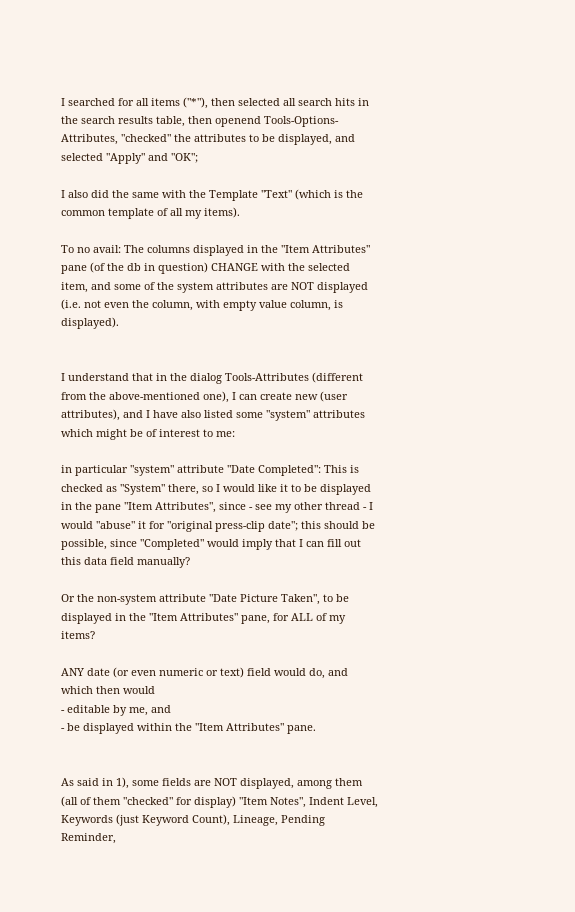I searched for all items ("*"), then selected all search hits in the search results table, then openend Tools-Options-Attributes, "checked" the attributes to be displayed, and selected "Apply" and "OK";

I also did the same with the Template "Text" (which is the common template of all my items).

To no avail: The columns displayed in the "Item Attributes" pane (of the db in question) CHANGE with the selected item, and some of the system attributes are NOT displayed (i.e. not even the column, with empty value column, is displayed).


I understand that in the dialog Tools-Attributes (different from the above-mentioned one), I can create new (user attributes), and I have also listed some "system" attributes which might be of interest to me:

in particular "system" attribute "Date Completed": This is checked as "System" there, so I would like it to be displayed in the pane "Item Attributes", since - see my other thread - I would "abuse" it for "original press-clip date"; this should be possible, since "Completed" would imply that I can fill out this data field manually?

Or the non-system attribute "Date Picture Taken", to be displayed in the "Item Attributes" pane, for ALL of my items?

ANY date (or even numeric or text) field would do, and which then would
- editable by me, and
- be displayed within the "Item Attributes" pane.


As said in 1), some fields are NOT displayed, among them (all of them "checked" for display) "Item Notes", Indent Level, Keywords (just Keyword Count), Lineage, Pending Reminder,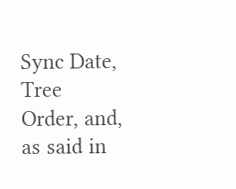Sync Date, Tree Order, and, as said in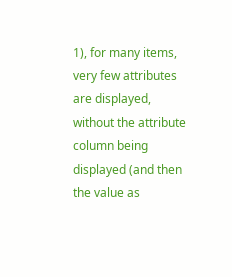1), for many items, very few attributes are displayed, without the attribute column being displayed (and then the value as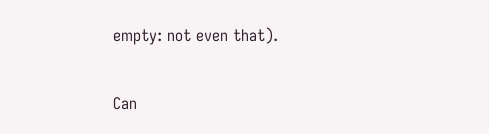empty: not even that).

Can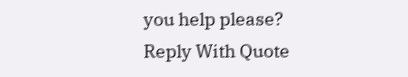you help please?
Reply With Quote